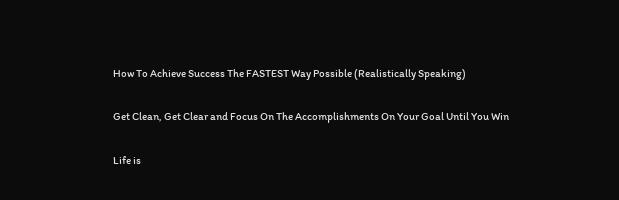How To Achieve Success The FASTEST Way Possible (Realistically Speaking)

Get Clean, Get Clear and Focus On The Accomplishments On Your Goal Until You Win

Life is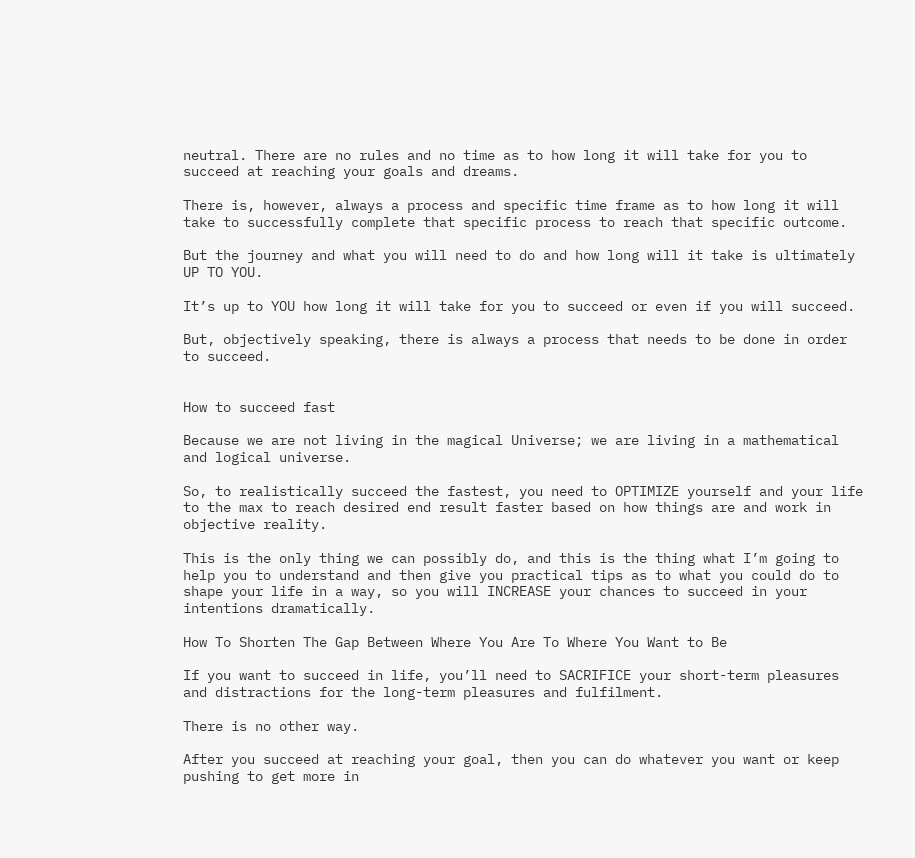neutral. There are no rules and no time as to how long it will take for you to succeed at reaching your goals and dreams.

There is, however, always a process and specific time frame as to how long it will take to successfully complete that specific process to reach that specific outcome.

But the journey and what you will need to do and how long will it take is ultimately UP TO YOU.

It’s up to YOU how long it will take for you to succeed or even if you will succeed.

But, objectively speaking, there is always a process that needs to be done in order to succeed.


How to succeed fast

Because we are not living in the magical Universe; we are living in a mathematical and logical universe.

So, to realistically succeed the fastest, you need to OPTIMIZE yourself and your life to the max to reach desired end result faster based on how things are and work in objective reality.

This is the only thing we can possibly do, and this is the thing what I’m going to help you to understand and then give you practical tips as to what you could do to shape your life in a way, so you will INCREASE your chances to succeed in your intentions dramatically.

How To Shorten The Gap Between Where You Are To Where You Want to Be

If you want to succeed in life, you’ll need to SACRIFICE your short-term pleasures and distractions for the long-term pleasures and fulfilment.

There is no other way.

After you succeed at reaching your goal, then you can do whatever you want or keep pushing to get more in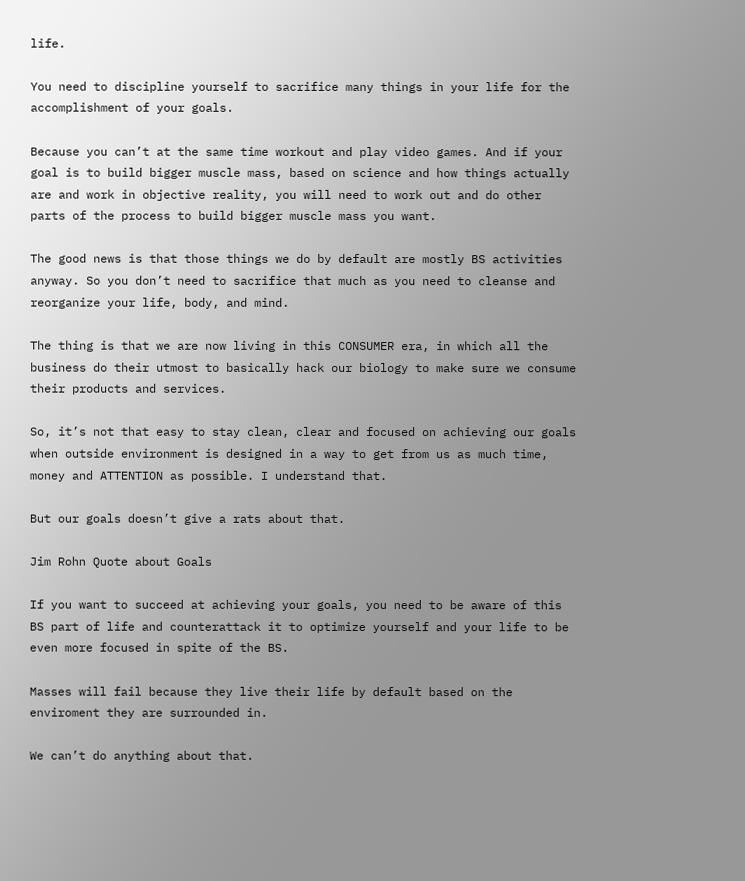life.

You need to discipline yourself to sacrifice many things in your life for the accomplishment of your goals.

Because you can’t at the same time workout and play video games. And if your goal is to build bigger muscle mass, based on science and how things actually are and work in objective reality, you will need to work out and do other parts of the process to build bigger muscle mass you want.

The good news is that those things we do by default are mostly BS activities anyway. So you don’t need to sacrifice that much as you need to cleanse and reorganize your life, body, and mind.

The thing is that we are now living in this CONSUMER era, in which all the business do their utmost to basically hack our biology to make sure we consume their products and services.

So, it’s not that easy to stay clean, clear and focused on achieving our goals when outside environment is designed in a way to get from us as much time, money and ATTENTION as possible. I understand that.

But our goals doesn’t give a rats about that.

Jim Rohn Quote about Goals

If you want to succeed at achieving your goals, you need to be aware of this BS part of life and counterattack it to optimize yourself and your life to be even more focused in spite of the BS.

Masses will fail because they live their life by default based on the enviroment they are surrounded in.

We can’t do anything about that.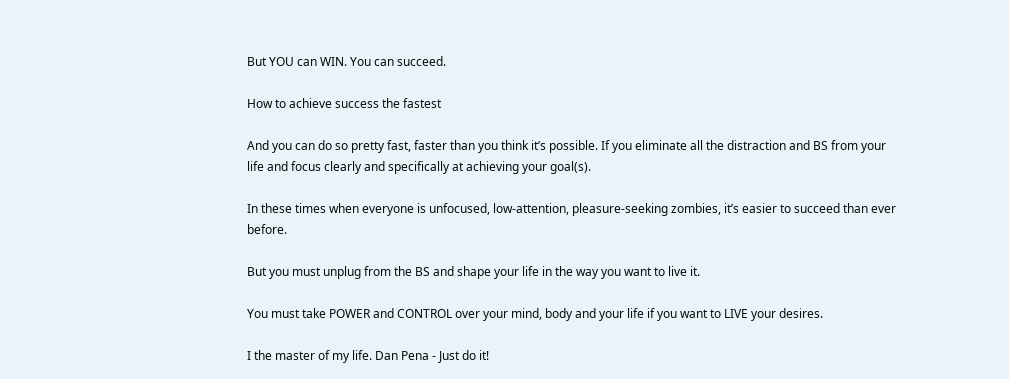But YOU can WIN. You can succeed.

How to achieve success the fastest

And you can do so pretty fast, faster than you think it’s possible. If you eliminate all the distraction and BS from your life and focus clearly and specifically at achieving your goal(s).

In these times when everyone is unfocused, low-attention, pleasure-seeking zombies, it’s easier to succeed than ever before.

But you must unplug from the BS and shape your life in the way you want to live it.

You must take POWER and CONTROL over your mind, body and your life if you want to LIVE your desires.

I the master of my life. Dan Pena - Just do it!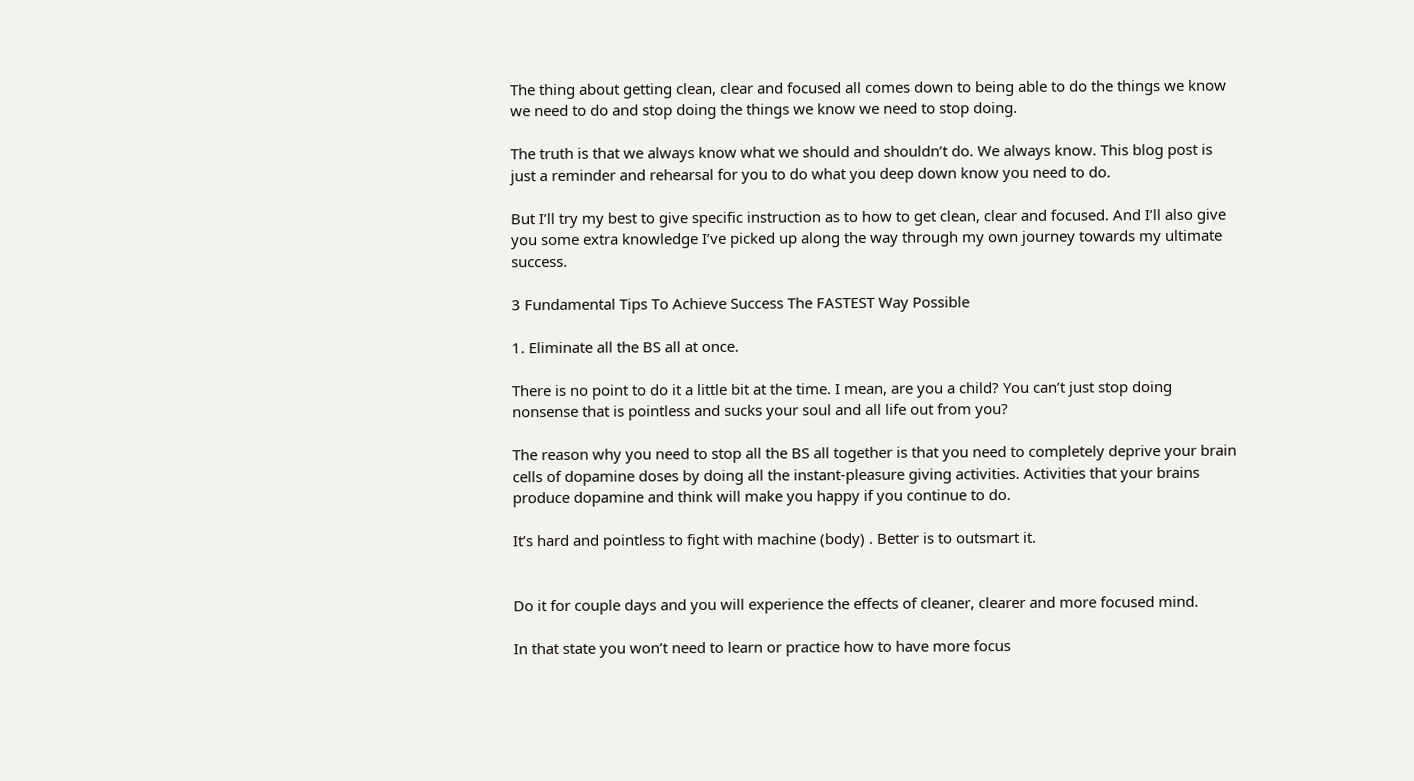The thing about getting clean, clear and focused all comes down to being able to do the things we know we need to do and stop doing the things we know we need to stop doing.

The truth is that we always know what we should and shouldn’t do. We always know. This blog post is just a reminder and rehearsal for you to do what you deep down know you need to do.

But I’ll try my best to give specific instruction as to how to get clean, clear and focused. And I’ll also give you some extra knowledge I’ve picked up along the way through my own journey towards my ultimate success.

3 Fundamental Tips To Achieve Success The FASTEST Way Possible

1. Eliminate all the BS all at once.

There is no point to do it a little bit at the time. I mean, are you a child? You can’t just stop doing nonsense that is pointless and sucks your soul and all life out from you?

The reason why you need to stop all the BS all together is that you need to completely deprive your brain cells of dopamine doses by doing all the instant-pleasure giving activities. Activities that your brains produce dopamine and think will make you happy if you continue to do.

It’s hard and pointless to fight with machine (body) . Better is to outsmart it.


Do it for couple days and you will experience the effects of cleaner, clearer and more focused mind.

In that state you won’t need to learn or practice how to have more focus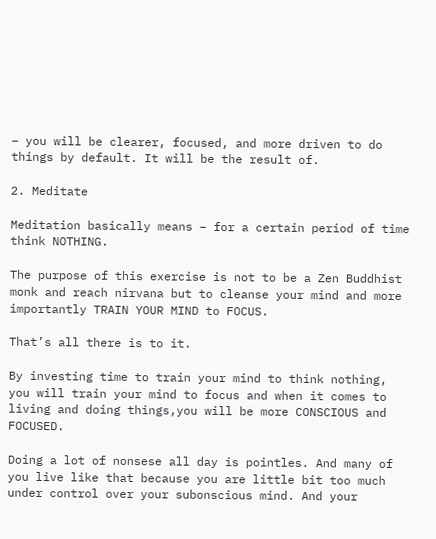– you will be clearer, focused, and more driven to do things by default. It will be the result of.

2. Meditate

Meditation basically means – for a certain period of time think NOTHING.

The purpose of this exercise is not to be a Zen Buddhist monk and reach nirvana but to cleanse your mind and more importantly TRAIN YOUR MIND to FOCUS.

That’s all there is to it.

By investing time to train your mind to think nothing, you will train your mind to focus and when it comes to living and doing things,you will be more CONSCIOUS and FOCUSED.

Doing a lot of nonsese all day is pointles. And many of you live like that because you are little bit too much under control over your subonscious mind. And your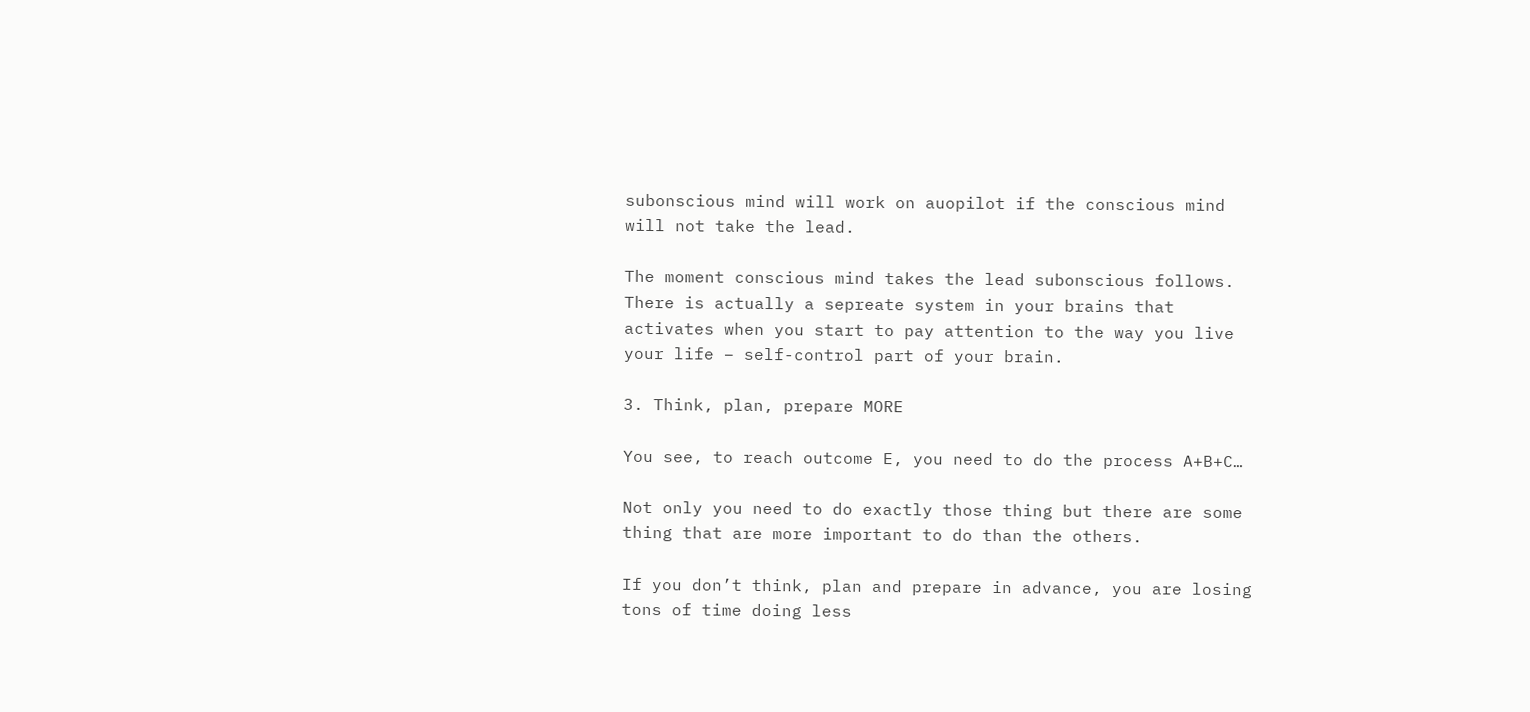subonscious mind will work on auopilot if the conscious mind will not take the lead.

The moment conscious mind takes the lead subonscious follows. There is actually a sepreate system in your brains that activates when you start to pay attention to the way you live your life – self-control part of your brain.

3. Think, plan, prepare MORE

You see, to reach outcome E, you need to do the process A+B+C…

Not only you need to do exactly those thing but there are some thing that are more important to do than the others.

If you don’t think, plan and prepare in advance, you are losing tons of time doing less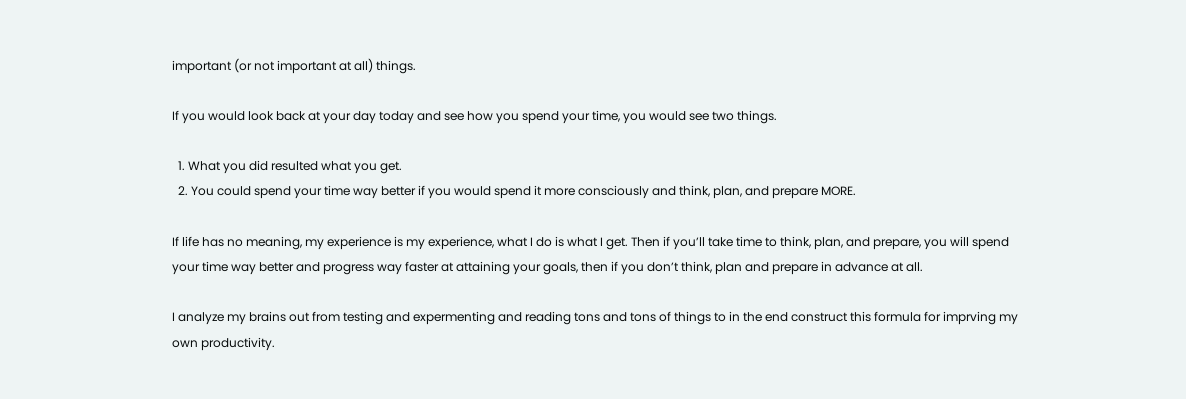important (or not important at all) things.

If you would look back at your day today and see how you spend your time, you would see two things.

  1. What you did resulted what you get.
  2. You could spend your time way better if you would spend it more consciously and think, plan, and prepare MORE.

If life has no meaning, my experience is my experience, what I do is what I get. Then if you’ll take time to think, plan, and prepare, you will spend your time way better and progress way faster at attaining your goals, then if you don’t think, plan and prepare in advance at all.

I analyze my brains out from testing and expermenting and reading tons and tons of things to in the end construct this formula for imprving my own productivity.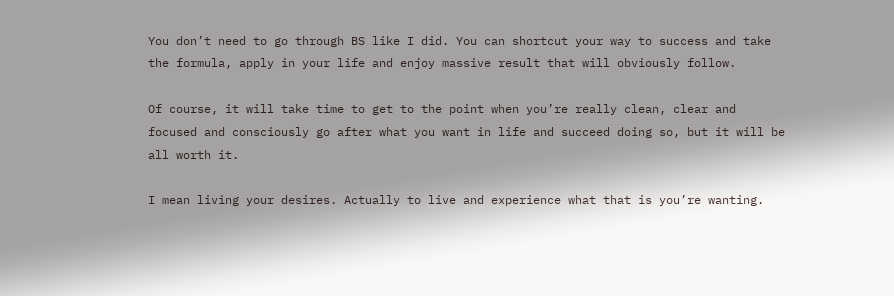You don’t need to go through BS like I did. You can shortcut your way to success and take the formula, apply in your life and enjoy massive result that will obviously follow.

Of course, it will take time to get to the point when you’re really clean, clear and focused and consciously go after what you want in life and succeed doing so, but it will be all worth it.

I mean living your desires. Actually to live and experience what that is you’re wanting.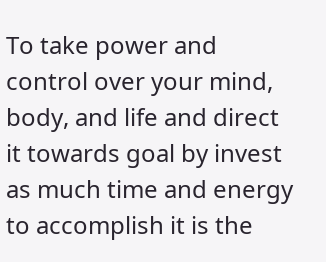To take power and control over your mind, body, and life and direct it towards goal by invest as much time and energy to accomplish it is the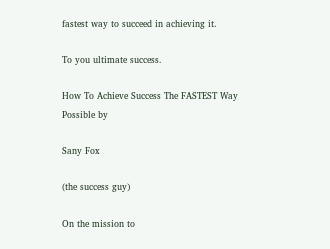fastest way to succeed in achieving it.

To you ultimate success.

How To Achieve Success The FASTEST Way Possible by

Sany Fox

(the success guy)

On the mission to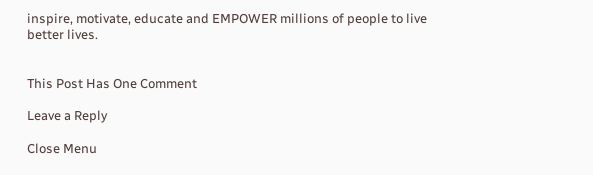inspire, motivate, educate and EMPOWER millions of people to live better lives.


This Post Has One Comment

Leave a Reply

Close Menu